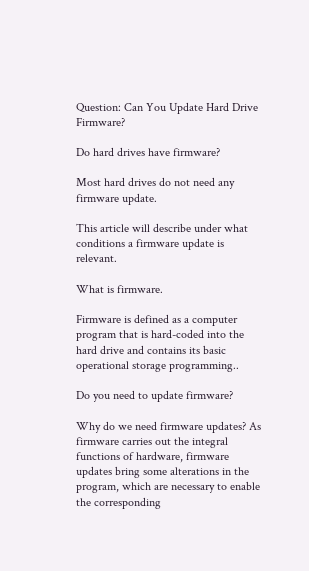Question: Can You Update Hard Drive Firmware?

Do hard drives have firmware?

Most hard drives do not need any firmware update.

This article will describe under what conditions a firmware update is relevant.

What is firmware.

Firmware is defined as a computer program that is hard-coded into the hard drive and contains its basic operational storage programming..

Do you need to update firmware?

Why do we need firmware updates? As firmware carries out the integral functions of hardware, firmware updates bring some alterations in the program, which are necessary to enable the corresponding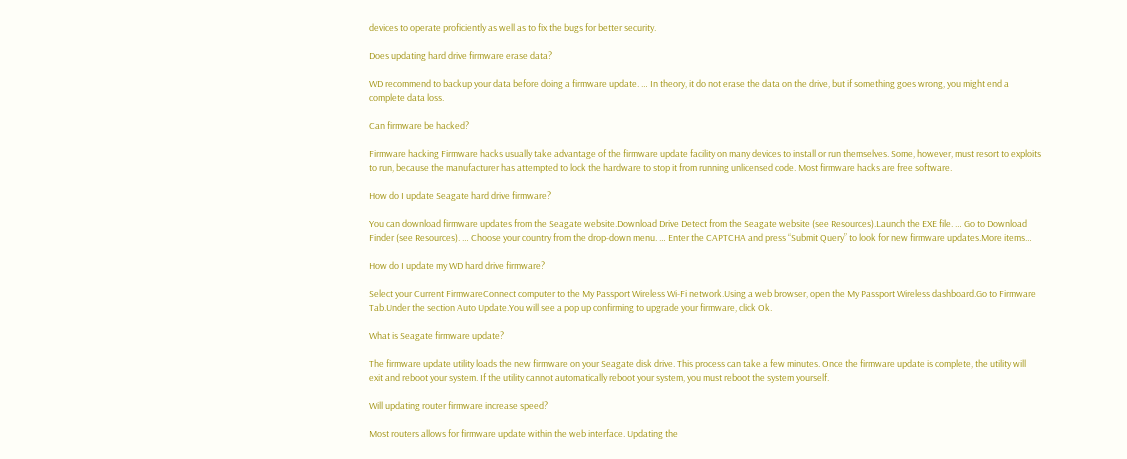devices to operate proficiently as well as to fix the bugs for better security.

Does updating hard drive firmware erase data?

WD recommend to backup your data before doing a firmware update. … In theory, it do not erase the data on the drive, but if something goes wrong, you might end a complete data loss.

Can firmware be hacked?

Firmware hacking Firmware hacks usually take advantage of the firmware update facility on many devices to install or run themselves. Some, however, must resort to exploits to run, because the manufacturer has attempted to lock the hardware to stop it from running unlicensed code. Most firmware hacks are free software.

How do I update Seagate hard drive firmware?

You can download firmware updates from the Seagate website.Download Drive Detect from the Seagate website (see Resources).Launch the EXE file. … Go to Download Finder (see Resources). … Choose your country from the drop-down menu. … Enter the CAPTCHA and press “Submit Query” to look for new firmware updates.More items…

How do I update my WD hard drive firmware?

Select your Current FirmwareConnect computer to the My Passport Wireless Wi-Fi network.Using a web browser, open the My Passport Wireless dashboard.Go to Firmware Tab.Under the section Auto Update.You will see a pop up confirming to upgrade your firmware, click Ok.

What is Seagate firmware update?

The firmware update utility loads the new firmware on your Seagate disk drive. This process can take a few minutes. Once the firmware update is complete, the utility will exit and reboot your system. If the utility cannot automatically reboot your system, you must reboot the system yourself.

Will updating router firmware increase speed?

Most routers allows for firmware update within the web interface. Updating the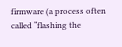firmware (a process often called “flashing the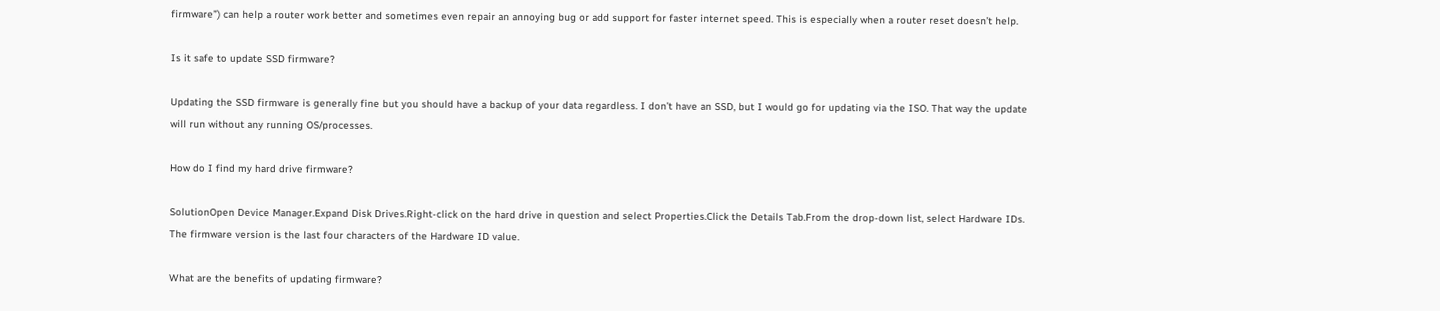firmware”) can help a router work better and sometimes even repair an annoying bug or add support for faster internet speed. This is especially when a router reset doesn’t help.

Is it safe to update SSD firmware?

Updating the SSD firmware is generally fine but you should have a backup of your data regardless. I don’t have an SSD, but I would go for updating via the ISO. That way the update will run without any running OS/processes.

How do I find my hard drive firmware?

SolutionOpen Device Manager.Expand Disk Drives.Right-click on the hard drive in question and select Properties.Click the Details Tab.From the drop-down list, select Hardware IDs. The firmware version is the last four characters of the Hardware ID value.

What are the benefits of updating firmware?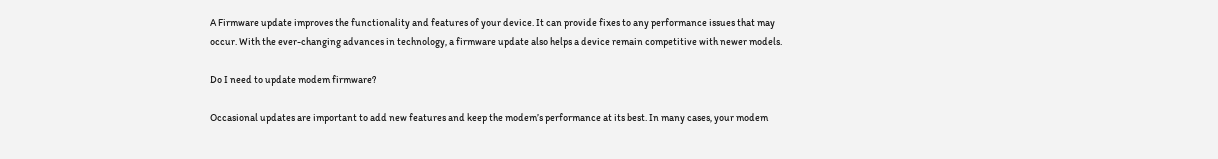A Firmware update improves the functionality and features of your device. It can provide fixes to any performance issues that may occur. With the ever-changing advances in technology, a firmware update also helps a device remain competitive with newer models.

Do I need to update modem firmware?

Occasional updates are important to add new features and keep the modem’s performance at its best. In many cases, your modem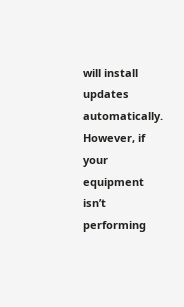will install updates automatically. However, if your equipment isn’t performing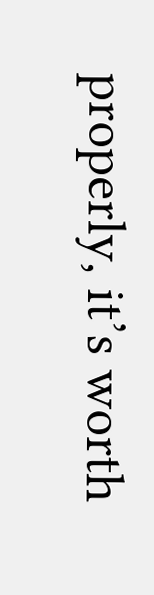properly, it’s worth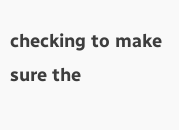checking to make sure the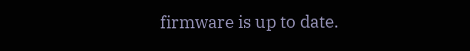firmware is up to date.